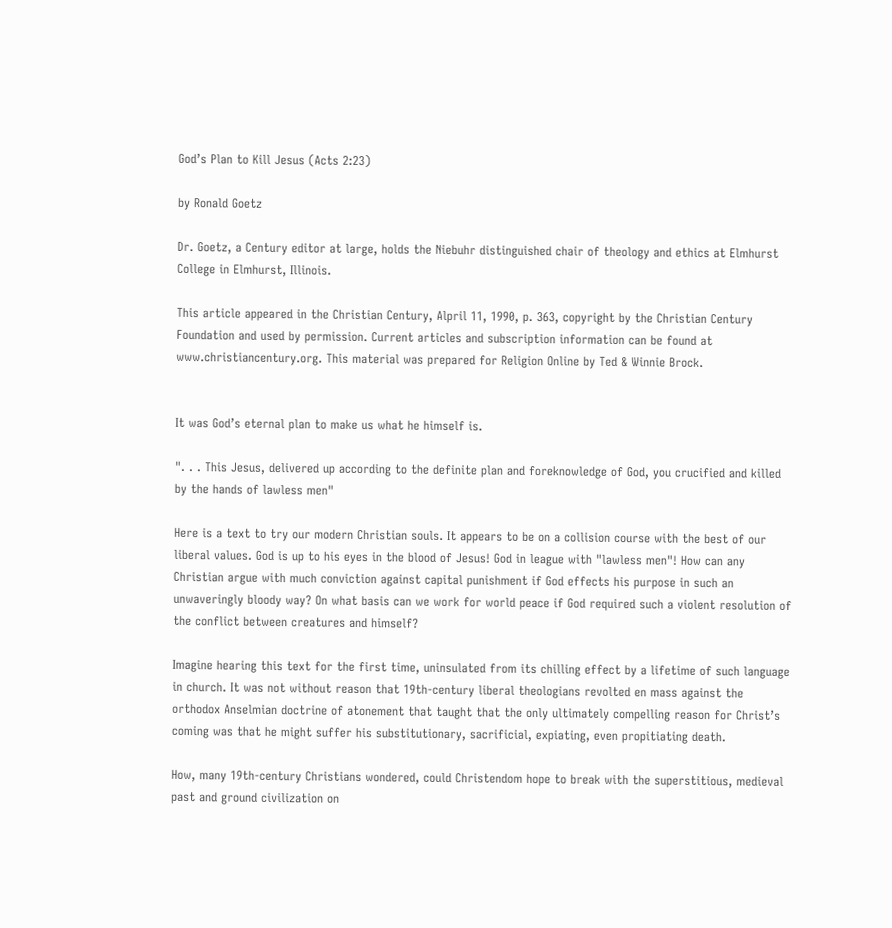God’s Plan to Kill Jesus (Acts 2:23)

by Ronald Goetz

Dr. Goetz, a Century editor at large, holds the Niebuhr distinguished chair of theology and ethics at Elmhurst College in Elmhurst, Illinois.

This article appeared in the Christian Century, Alpril 11, 1990, p. 363, copyright by the Christian Century Foundation and used by permission. Current articles and subscription information can be found at www.christiancentury.org. This material was prepared for Religion Online by Ted & Winnie Brock.


It was God’s eternal plan to make us what he himself is.

". . . This Jesus, delivered up according to the definite plan and foreknowledge of God, you crucified and killed by the hands of lawless men"

Here is a text to try our modern Christian souls. It appears to be on a collision course with the best of our liberal values. God is up to his eyes in the blood of Jesus! God in league with "lawless men"! How can any Christian argue with much conviction against capital punishment if God effects his purpose in such an unwaveringly bloody way? On what basis can we work for world peace if God required such a violent resolution of the conflict between creatures and himself?

Imagine hearing this text for the first time, uninsulated from its chilling effect by a lifetime of such language in church. It was not without reason that 19th-century liberal theologians revolted en mass against the orthodox Anselmian doctrine of atonement that taught that the only ultimately compelling reason for Christ’s coming was that he might suffer his substitutionary, sacrificial, expiating, even propitiating death.

How, many 19th-century Christians wondered, could Christendom hope to break with the superstitious, medieval past and ground civilization on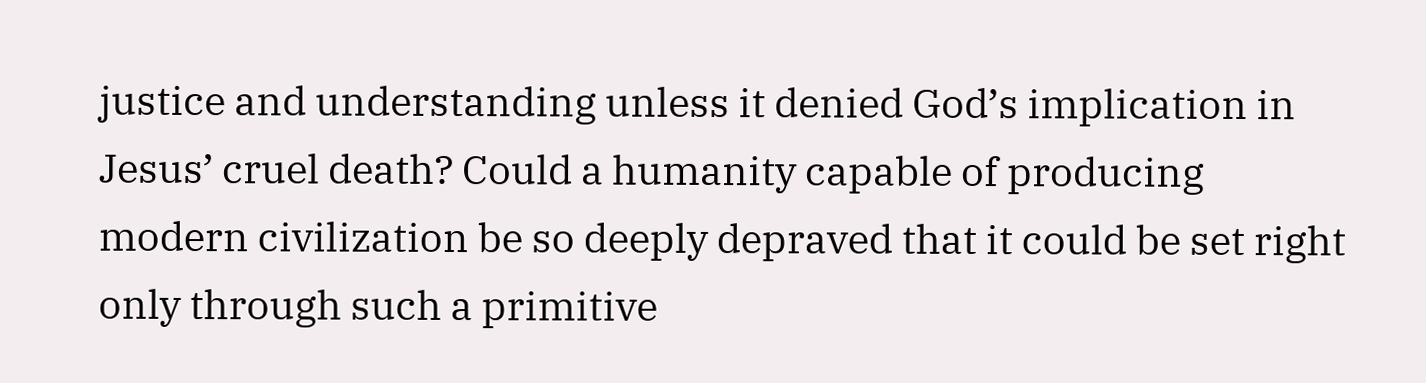justice and understanding unless it denied God’s implication in Jesus’ cruel death? Could a humanity capable of producing modern civilization be so deeply depraved that it could be set right only through such a primitive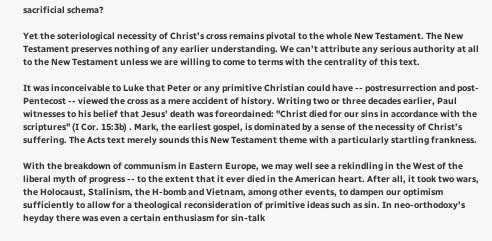sacrificial schema?

Yet the soteriological necessity of Christ’s cross remains pivotal to the whole New Testament. The New Testament preserves nothing of any earlier understanding. We can’t attribute any serious authority at all to the New Testament unless we are willing to come to terms with the centrality of this text.

It was inconceivable to Luke that Peter or any primitive Christian could have -- postresurrection and post-Pentecost -- viewed the cross as a mere accident of history. Writing two or three decades earlier, Paul witnesses to his belief that Jesus’ death was foreordained: "Christ died for our sins in accordance with the scriptures" (I Cor. 15:3b) . Mark, the earliest gospel, is dominated by a sense of the necessity of Christ’s suffering. The Acts text merely sounds this New Testament theme with a particularly startling frankness.

With the breakdown of communism in Eastern Europe, we may well see a rekindling in the West of the liberal myth of progress -- to the extent that it ever died in the American heart. After all, it took two wars, the Holocaust, Stalinism, the H-bomb and Vietnam, among other events, to dampen our optimism sufficiently to allow for a theological reconsideration of primitive ideas such as sin. In neo-orthodoxy’s heyday there was even a certain enthusiasm for sin-talk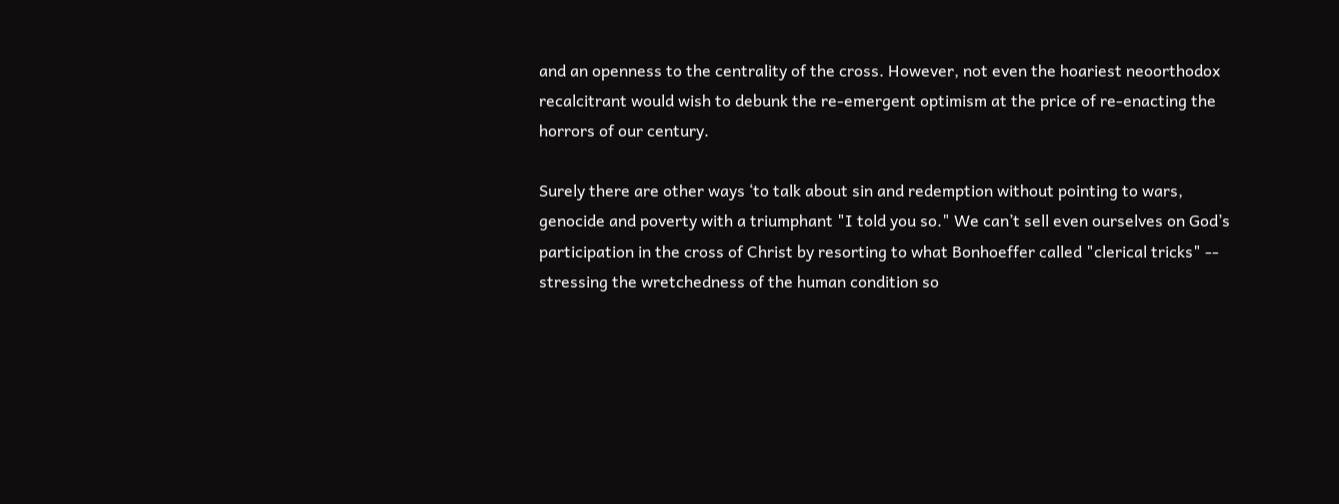and an openness to the centrality of the cross. However, not even the hoariest neoorthodox recalcitrant would wish to debunk the re-emergent optimism at the price of re-enacting the horrors of our century.

Surely there are other ways ‘to talk about sin and redemption without pointing to wars, genocide and poverty with a triumphant "I told you so." We can’t sell even ourselves on God’s participation in the cross of Christ by resorting to what Bonhoeffer called "clerical tricks" -- stressing the wretchedness of the human condition so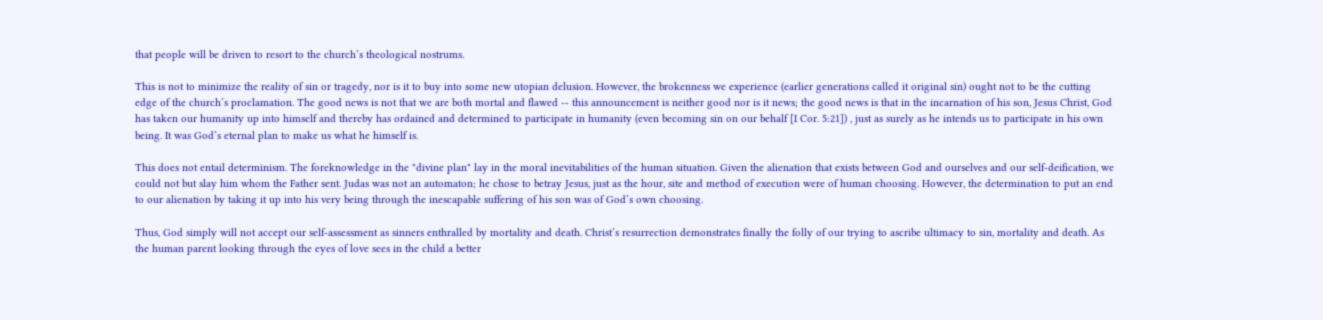that people will be driven to resort to the church’s theological nostrums.

This is not to minimize the reality of sin or tragedy, nor is it to buy into some new utopian delusion. However, the brokenness we experience (earlier generations called it original sin) ought not to be the cutting edge of the church’s proclamation. The good news is not that we are both mortal and flawed -- this announcement is neither good nor is it news; the good news is that in the incarnation of his son, Jesus Christ, God has taken our humanity up into himself and thereby has ordained and determined to participate in humanity (even becoming sin on our behalf [I Cor. 5:21]) , just as surely as he intends us to participate in his own being. It was God’s eternal plan to make us what he himself is.

This does not entail determinism. The foreknowledge in the "divine plan" lay in the moral inevitabilities of the human situation. Given the alienation that exists between God and ourselves and our self-deification, we could not but slay him whom the Father sent. Judas was not an automaton; he chose to betray Jesus, just as the hour, site and method of execution were of human choosing. However, the determination to put an end to our alienation by taking it up into his very being through the inescapable suffering of his son was of God’s own choosing.

Thus, God simply will not accept our self-assessment as sinners enthralled by mortality and death. Christ’s resurrection demonstrates finally the folly of our trying to ascribe ultimacy to sin, mortality and death. As the human parent looking through the eyes of love sees in the child a better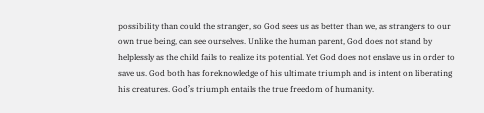possibility than could the stranger, so God sees us as better than we, as strangers to our own true being, can see ourselves. Unlike the human parent, God does not stand by helplessly as the child fails to realize its potential. Yet God does not enslave us in order to save us. God both has foreknowledge of his ultimate triumph and is intent on liberating his creatures. God’s triumph entails the true freedom of humanity.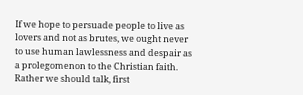If we hope to persuade people to live as lovers and not as brutes, we ought never to use human lawlessness and despair as a prolegomenon to the Christian faith. Rather we should talk, first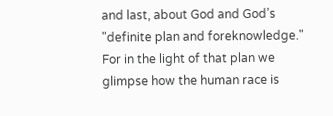and last, about God and God’s "definite plan and foreknowledge." For in the light of that plan we glimpse how the human race is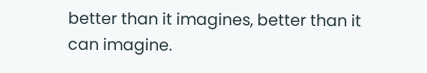better than it imagines, better than it can imagine.